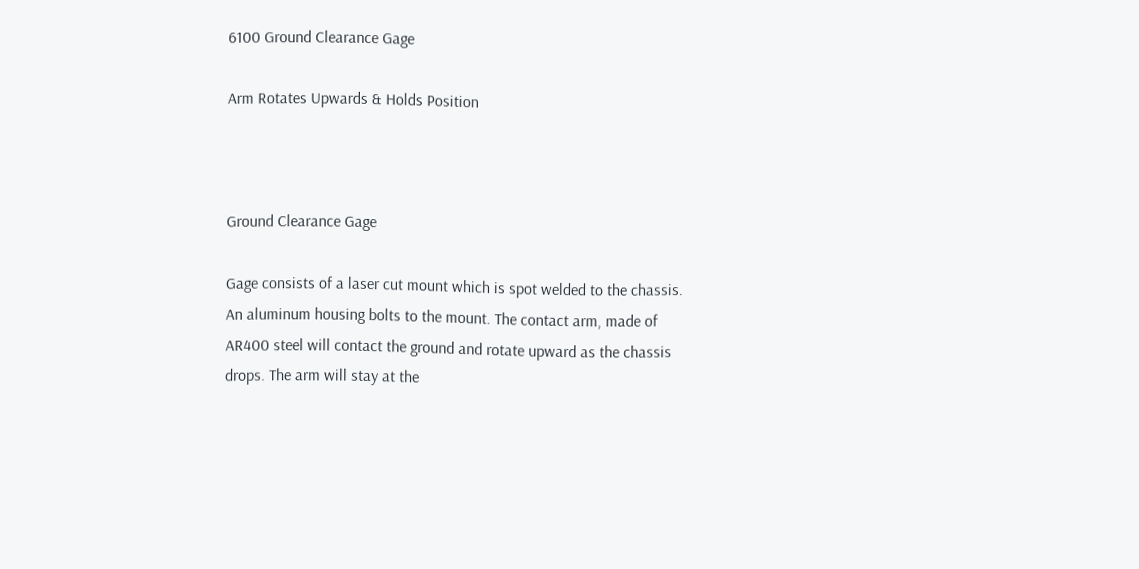6100 Ground Clearance Gage

Arm Rotates Upwards & Holds Position



Ground Clearance Gage

Gage consists of a laser cut mount which is spot welded to the chassis. An aluminum housing bolts to the mount. The contact arm, made of AR400 steel will contact the ground and rotate upward as the chassis drops. The arm will stay at the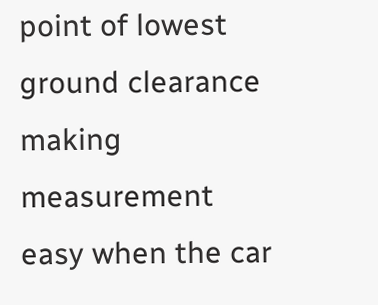point of lowest ground clearance making measurement easy when the car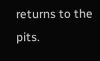returns to the pits.